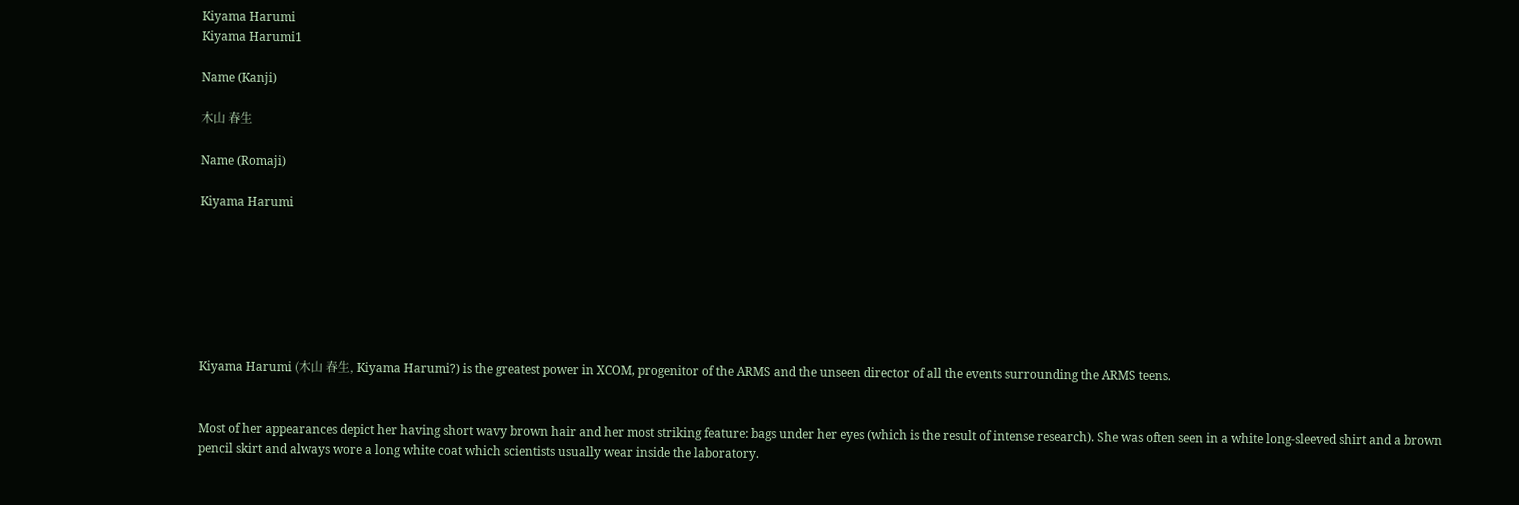Kiyama Harumi
Kiyama Harumi1

Name (Kanji)

木山 春生

Name (Romaji)

Kiyama Harumi







Kiyama Harumi (木山 春生, Kiyama Harumi?) is the greatest power in XCOM, progenitor of the ARMS and the unseen director of all the events surrounding the ARMS teens.


Most of her appearances depict her having short wavy brown hair and her most striking feature: bags under her eyes (which is the result of intense research). She was often seen in a white long-sleeved shirt and a brown pencil skirt and always wore a long white coat which scientists usually wear inside the laboratory.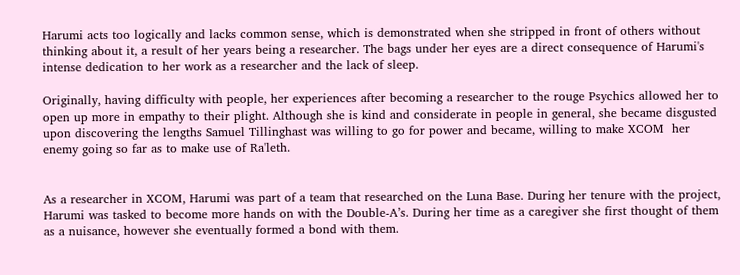Harumi acts too logically and lacks common sense, which is demonstrated when she stripped in front of others without thinking about it, a result of her years being a researcher. The bags under her eyes are a direct consequence of Harumi's intense dedication to her work as a researcher and the lack of sleep.

Originally, having difficulty with people, her experiences after becoming a researcher to the rouge Psychics allowed her to open up more in empathy to their plight. Although she is kind and considerate in people in general, she became disgusted upon discovering the lengths Samuel Tillinghast was willing to go for power and became, willing to make XCOM  her enemy going so far as to make use of Ra'leth.


As a researcher in XCOM, Harumi was part of a team that researched on the Luna Base. During her tenure with the project, Harumi was tasked to become more hands on with the Double-A’s. During her time as a caregiver she first thought of them as a nuisance, however she eventually formed a bond with them.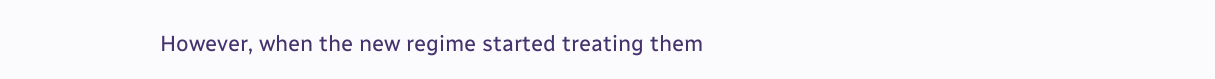However, when the new regime started treating them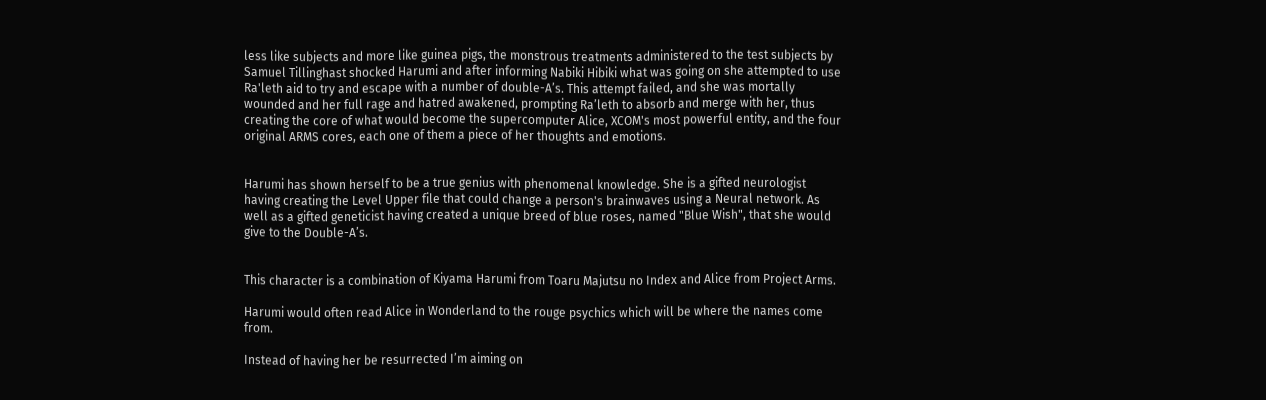less like subjects and more like guinea pigs, the monstrous treatments administered to the test subjects by Samuel Tillinghast shocked Harumi and after informing Nabiki Hibiki what was going on she attempted to use Ra'leth aid to try and escape with a number of double-A’s. This attempt failed, and she was mortally wounded and her full rage and hatred awakened, prompting Ra’leth to absorb and merge with her, thus creating the core of what would become the supercomputer Alice, XCOM's most powerful entity, and the four original ARMS cores, each one of them a piece of her thoughts and emotions.


Harumi has shown herself to be a true genius with phenomenal knowledge. She is a gifted neurologist having creating the Level Upper file that could change a person's brainwaves using a Neural network. As well as a gifted geneticist having created a unique breed of blue roses, named "Blue Wish", that she would give to the Double-A’s.


This character is a combination of Kiyama Harumi from Toaru Majutsu no Index and Alice from Project Arms.

Harumi would often read Alice in Wonderland to the rouge psychics which will be where the names come from.

Instead of having her be resurrected I’m aiming on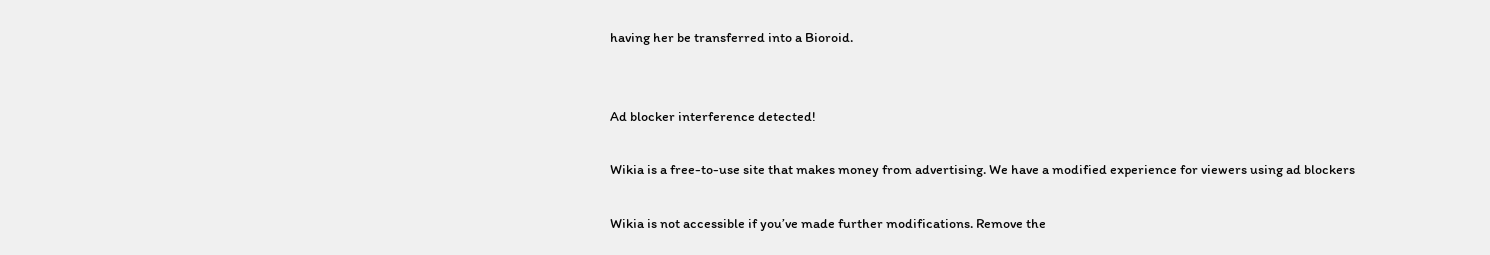having her be transferred into a Bioroid.


Ad blocker interference detected!

Wikia is a free-to-use site that makes money from advertising. We have a modified experience for viewers using ad blockers

Wikia is not accessible if you’ve made further modifications. Remove the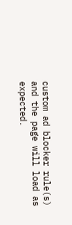custom ad blocker rule(s) and the page will load as expected.